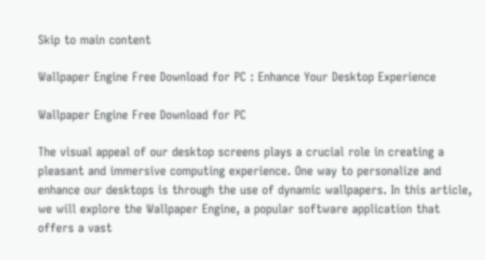Skip to main content

Wallpaper Engine Free Download for PC : Enhance Your Desktop Experience

Wallpaper Engine Free Download for PC

The visual appeal of our desktop screens plays a crucial role in creating a pleasant and immersive computing experience. One way to personalize and enhance our desktops is through the use of dynamic wallpapers. In this article, we will explore the Wallpaper Engine, a popular software application that offers a vast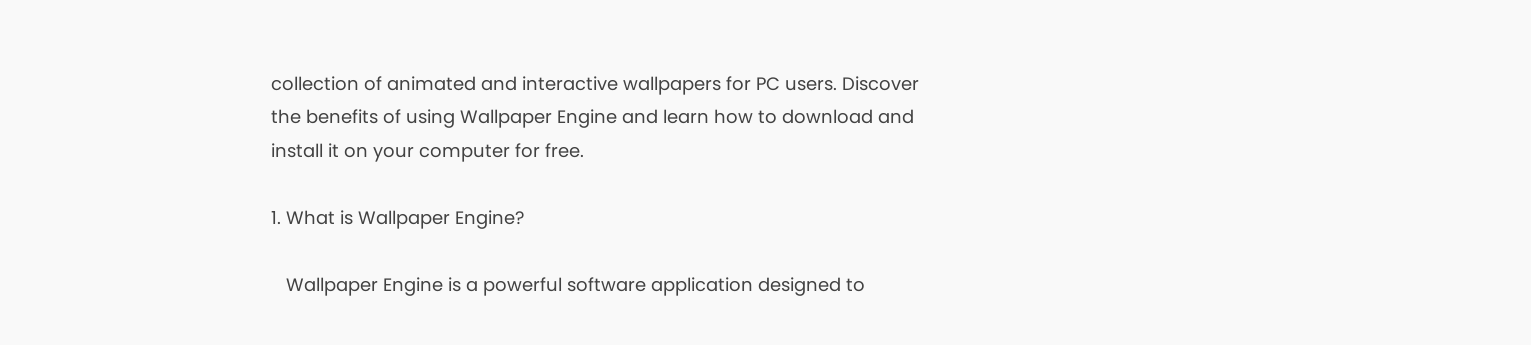collection of animated and interactive wallpapers for PC users. Discover the benefits of using Wallpaper Engine and learn how to download and install it on your computer for free.

1. What is Wallpaper Engine?

   Wallpaper Engine is a powerful software application designed to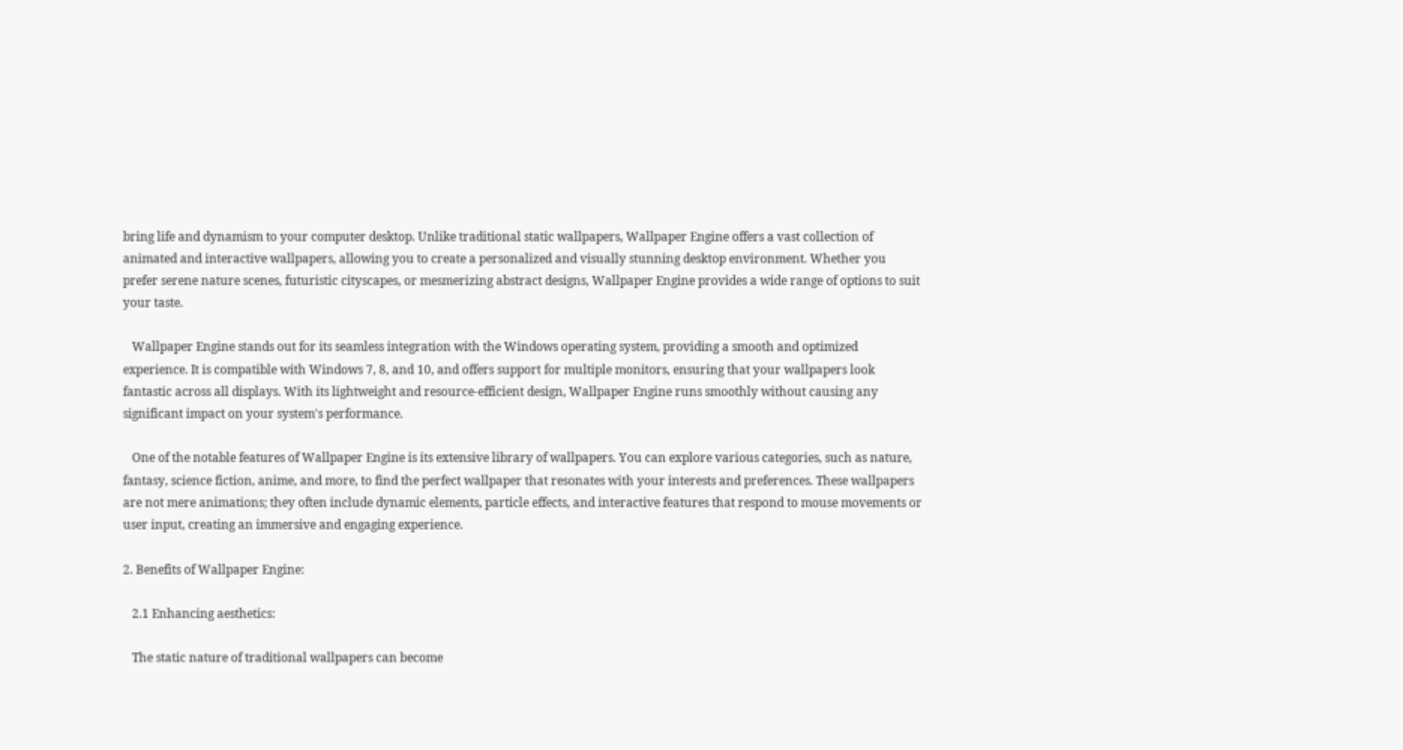bring life and dynamism to your computer desktop. Unlike traditional static wallpapers, Wallpaper Engine offers a vast collection of animated and interactive wallpapers, allowing you to create a personalized and visually stunning desktop environment. Whether you prefer serene nature scenes, futuristic cityscapes, or mesmerizing abstract designs, Wallpaper Engine provides a wide range of options to suit your taste.

   Wallpaper Engine stands out for its seamless integration with the Windows operating system, providing a smooth and optimized experience. It is compatible with Windows 7, 8, and 10, and offers support for multiple monitors, ensuring that your wallpapers look fantastic across all displays. With its lightweight and resource-efficient design, Wallpaper Engine runs smoothly without causing any significant impact on your system's performance.

   One of the notable features of Wallpaper Engine is its extensive library of wallpapers. You can explore various categories, such as nature, fantasy, science fiction, anime, and more, to find the perfect wallpaper that resonates with your interests and preferences. These wallpapers are not mere animations; they often include dynamic elements, particle effects, and interactive features that respond to mouse movements or user input, creating an immersive and engaging experience.

2. Benefits of Wallpaper Engine:

   2.1 Enhancing aesthetics:

   The static nature of traditional wallpapers can become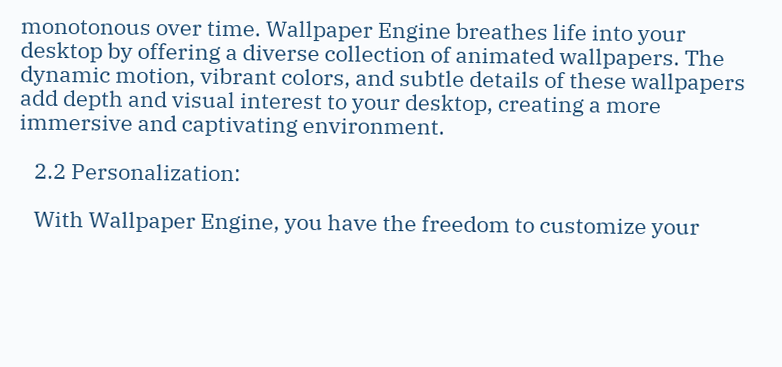monotonous over time. Wallpaper Engine breathes life into your desktop by offering a diverse collection of animated wallpapers. The dynamic motion, vibrant colors, and subtle details of these wallpapers add depth and visual interest to your desktop, creating a more immersive and captivating environment.

   2.2 Personalization:

   With Wallpaper Engine, you have the freedom to customize your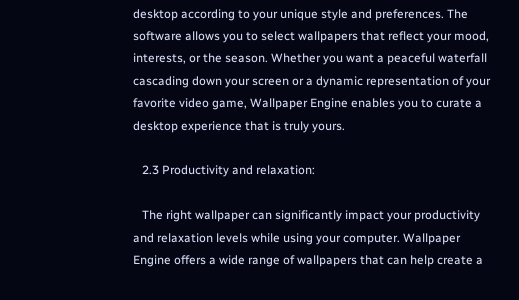desktop according to your unique style and preferences. The software allows you to select wallpapers that reflect your mood, interests, or the season. Whether you want a peaceful waterfall cascading down your screen or a dynamic representation of your favorite video game, Wallpaper Engine enables you to curate a desktop experience that is truly yours.

   2.3 Productivity and relaxation:

   The right wallpaper can significantly impact your productivity and relaxation levels while using your computer. Wallpaper Engine offers a wide range of wallpapers that can help create a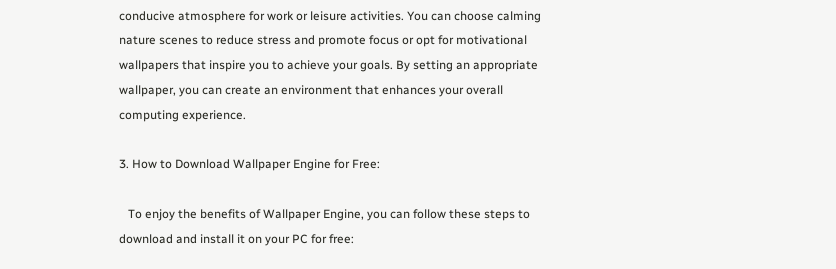conducive atmosphere for work or leisure activities. You can choose calming nature scenes to reduce stress and promote focus or opt for motivational wallpapers that inspire you to achieve your goals. By setting an appropriate wallpaper, you can create an environment that enhances your overall computing experience.

3. How to Download Wallpaper Engine for Free:

   To enjoy the benefits of Wallpaper Engine, you can follow these steps to download and install it on your PC for free: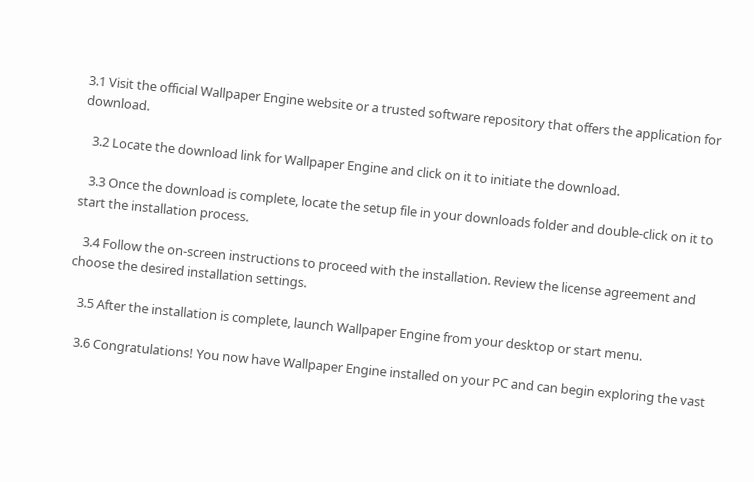3.1 Visit the official Wallpaper Engine website or a trusted software repository that offers the application for download.

   3.2 Locate the download link for Wallpaper Engine and click on it to initiate the download.

   3.3 Once the download is complete, locate the setup file in your downloads folder and double-click on it to start the installation process.

   3.4 Follow the on-screen instructions to proceed with the installation. Review the license agreement and choose the desired installation settings.

   3.5 After the installation is complete, launch Wallpaper Engine from your desktop or start menu.

   3.6 Congratulations! You now have Wallpaper Engine installed on your PC and can begin exploring the vast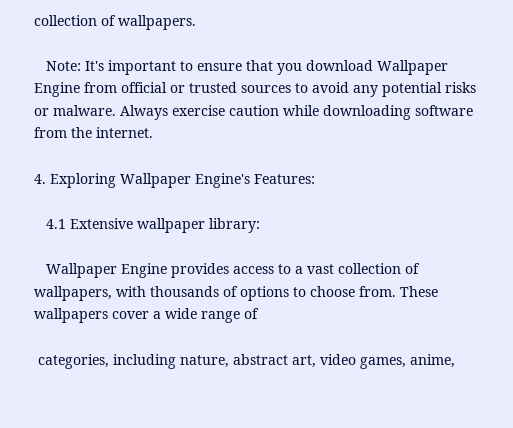collection of wallpapers.

   Note: It's important to ensure that you download Wallpaper Engine from official or trusted sources to avoid any potential risks or malware. Always exercise caution while downloading software from the internet.

4. Exploring Wallpaper Engine's Features:

   4.1 Extensive wallpaper library:

   Wallpaper Engine provides access to a vast collection of wallpapers, with thousands of options to choose from. These wallpapers cover a wide range of

 categories, including nature, abstract art, video games, anime,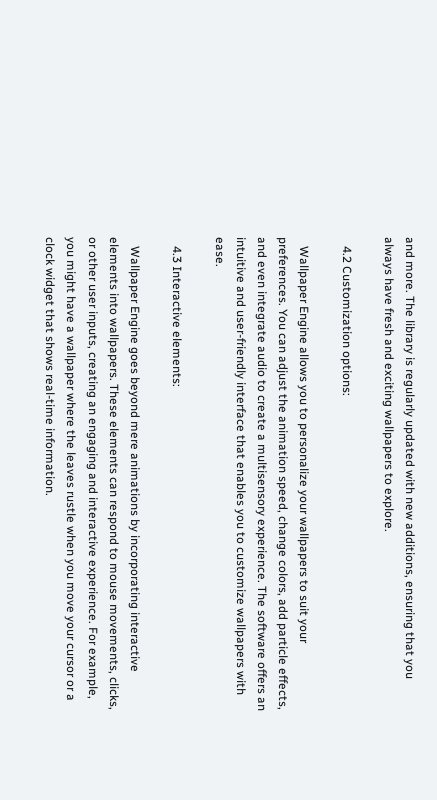and more. The library is regularly updated with new additions, ensuring that you always have fresh and exciting wallpapers to explore.

   4.2 Customization options:

   Wallpaper Engine allows you to personalize your wallpapers to suit your preferences. You can adjust the animation speed, change colors, add particle effects, and even integrate audio to create a multisensory experience. The software offers an intuitive and user-friendly interface that enables you to customize wallpapers with ease.

   4.3 Interactive elements:

   Wallpaper Engine goes beyond mere animations by incorporating interactive elements into wallpapers. These elements can respond to mouse movements, clicks, or other user inputs, creating an engaging and interactive experience. For example, you might have a wallpaper where the leaves rustle when you move your cursor or a clock widget that shows real-time information.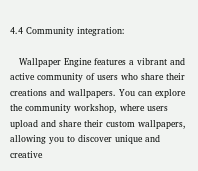4.4 Community integration:

   Wallpaper Engine features a vibrant and active community of users who share their creations and wallpapers. You can explore the community workshop, where users upload and share their custom wallpapers, allowing you to discover unique and creative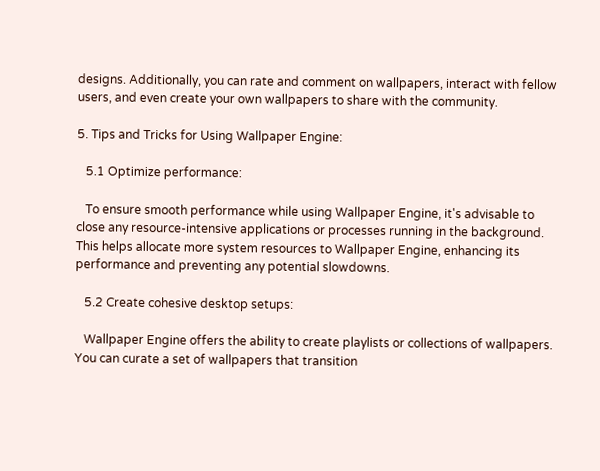designs. Additionally, you can rate and comment on wallpapers, interact with fellow users, and even create your own wallpapers to share with the community.

5. Tips and Tricks for Using Wallpaper Engine:

   5.1 Optimize performance:

   To ensure smooth performance while using Wallpaper Engine, it's advisable to close any resource-intensive applications or processes running in the background. This helps allocate more system resources to Wallpaper Engine, enhancing its performance and preventing any potential slowdowns.

   5.2 Create cohesive desktop setups:

   Wallpaper Engine offers the ability to create playlists or collections of wallpapers. You can curate a set of wallpapers that transition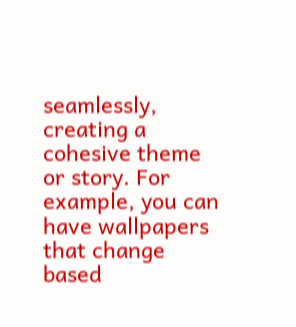seamlessly, creating a cohesive theme or story. For example, you can have wallpapers that change based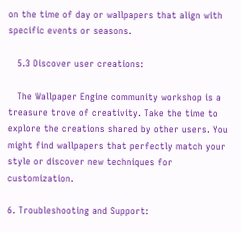on the time of day or wallpapers that align with specific events or seasons.

   5.3 Discover user creations:

   The Wallpaper Engine community workshop is a treasure trove of creativity. Take the time to explore the creations shared by other users. You might find wallpapers that perfectly match your style or discover new techniques for customization.

6. Troubleshooting and Support: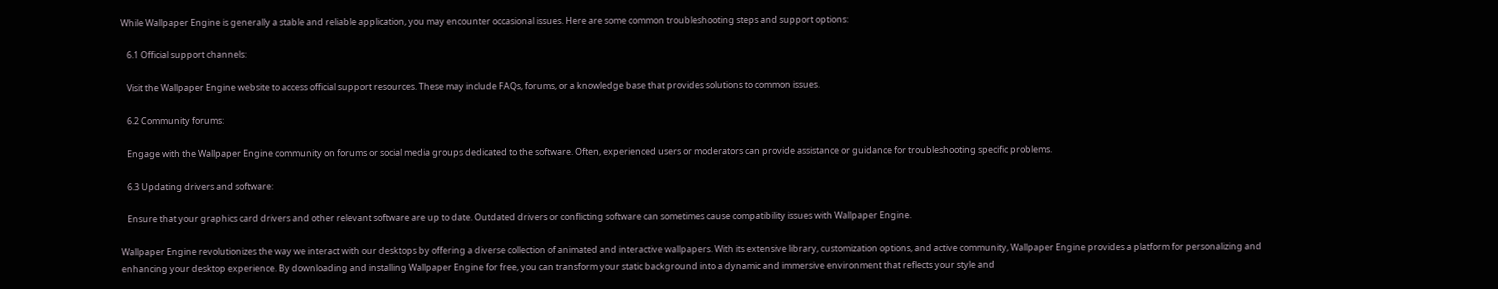While Wallpaper Engine is generally a stable and reliable application, you may encounter occasional issues. Here are some common troubleshooting steps and support options:

   6.1 Official support channels:

   Visit the Wallpaper Engine website to access official support resources. These may include FAQs, forums, or a knowledge base that provides solutions to common issues.

   6.2 Community forums:

   Engage with the Wallpaper Engine community on forums or social media groups dedicated to the software. Often, experienced users or moderators can provide assistance or guidance for troubleshooting specific problems.

   6.3 Updating drivers and software:

   Ensure that your graphics card drivers and other relevant software are up to date. Outdated drivers or conflicting software can sometimes cause compatibility issues with Wallpaper Engine.

Wallpaper Engine revolutionizes the way we interact with our desktops by offering a diverse collection of animated and interactive wallpapers. With its extensive library, customization options, and active community, Wallpaper Engine provides a platform for personalizing and enhancing your desktop experience. By downloading and installing Wallpaper Engine for free, you can transform your static background into a dynamic and immersive environment that reflects your style and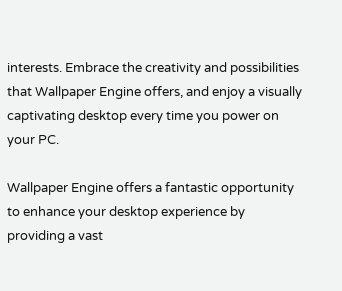interests. Embrace the creativity and possibilities that Wallpaper Engine offers, and enjoy a visually captivating desktop every time you power on your PC.

Wallpaper Engine offers a fantastic opportunity to enhance your desktop experience by providing a vast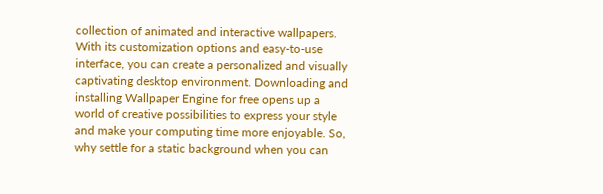collection of animated and interactive wallpapers. With its customization options and easy-to-use interface, you can create a personalized and visually captivating desktop environment. Downloading and installing Wallpaper Engine for free opens up a world of creative possibilities to express your style and make your computing time more enjoyable. So, why settle for a static background when you can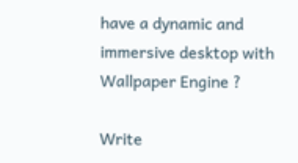have a dynamic and immersive desktop with Wallpaper Engine ?

Write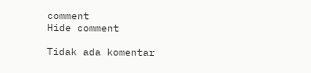comment
Hide comment

Tidak ada komentar